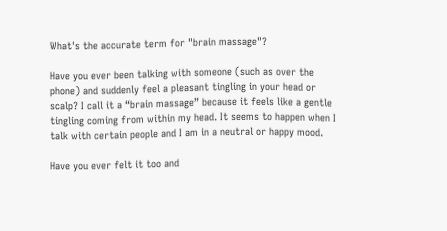What's the accurate term for "brain massage"?

Have you ever been talking with someone (such as over the phone) and suddenly feel a pleasant tingling in your head or scalp? I call it a “brain massage” because it feels like a gentle tingling coming from within my head. It seems to happen when I talk with certain people and I am in a neutral or happy mood.

Have you ever felt it too and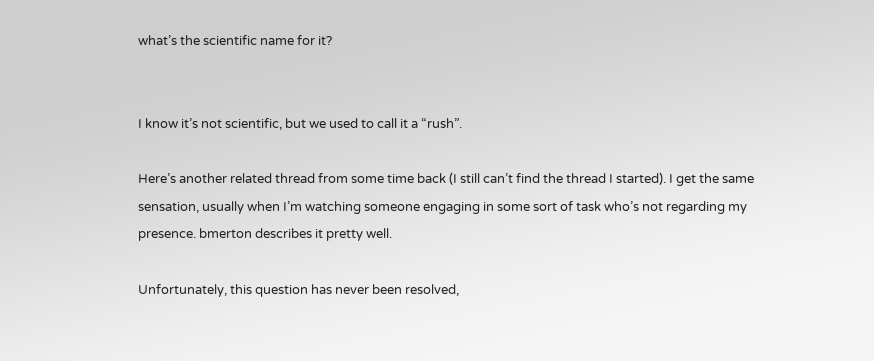what’s the scientific name for it?


I know it’s not scientific, but we used to call it a “rush”.

Here’s another related thread from some time back (I still can’t find the thread I started). I get the same sensation, usually when I’m watching someone engaging in some sort of task who’s not regarding my presence. bmerton describes it pretty well.

Unfortunately, this question has never been resolved,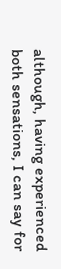although, having experienced both sensations, I can say for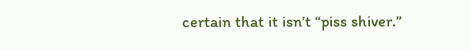certain that it isn’t “piss shiver.”